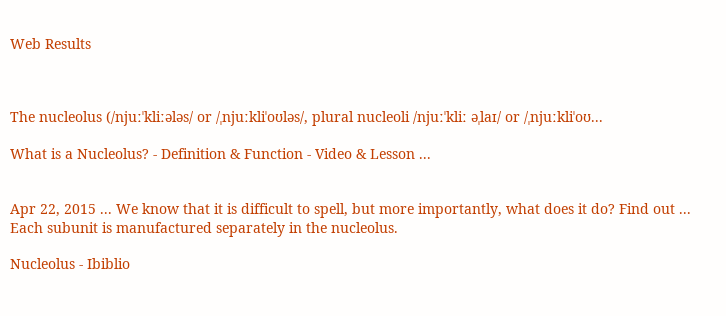Web Results



The nucleolus (/njuːˈkliːələs/ or /ˌnjuːkliˈoʊləs/, plural nucleoli /njuːˈkliː əˌlaɪ/ or /ˌnjuːkliˈoʊ...

What is a Nucleolus? - Definition & Function - Video & Lesson ...


Apr 22, 2015 ... We know that it is difficult to spell, but more importantly, what does it do? Find out ... Each subunit is manufactured separately in the nucleolus.

Nucleolus - Ibiblio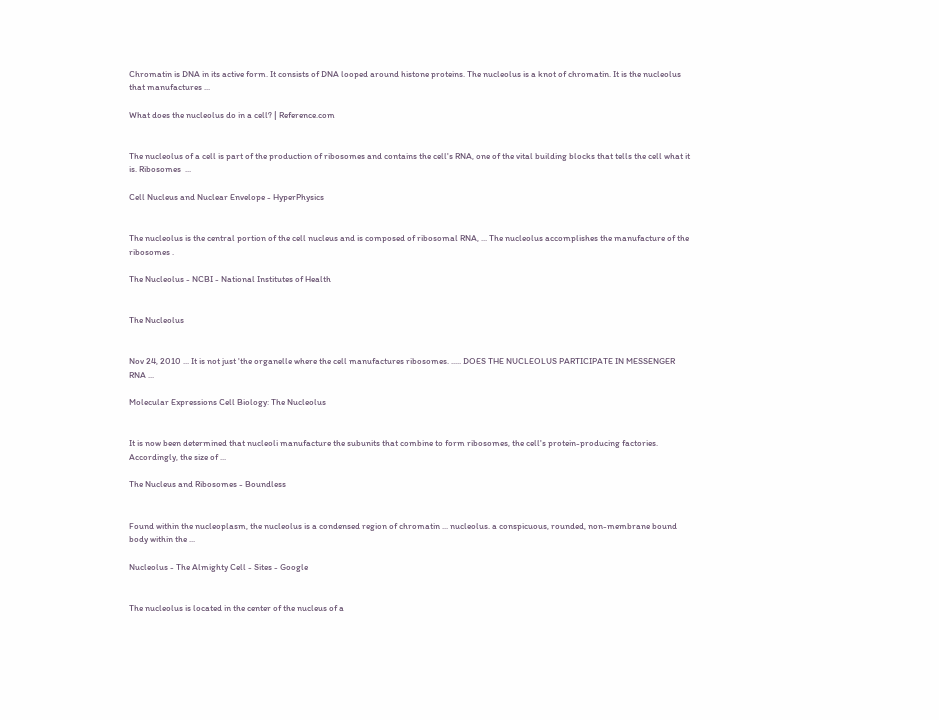Chromatin is DNA in its active form. It consists of DNA looped around histone proteins. The nucleolus is a knot of chromatin. It is the nucleolus that manufactures ...

What does the nucleolus do in a cell? | Reference.com


The nucleolus of a cell is part of the production of ribosomes and contains the cell's RNA, one of the vital building blocks that tells the cell what it is. Ribosomes  ...

Cell Nucleus and Nuclear Envelope - HyperPhysics


The nucleolus is the central portion of the cell nucleus and is composed of ribosomal RNA, ... The nucleolus accomplishes the manufacture of the ribosomes .

The Nucleolus - NCBI - National Institutes of Health


The Nucleolus


Nov 24, 2010 ... It is not just 'the organelle where the cell manufactures ribosomes. ..... DOES THE NUCLEOLUS PARTICIPATE IN MESSENGER RNA ...

Molecular Expressions Cell Biology: The Nucleolus


It is now been determined that nucleoli manufacture the subunits that combine to form ribosomes, the cell's protein-producing factories. Accordingly, the size of ...

The Nucleus and Ribosomes - Boundless


Found within the nucleoplasm, the nucleolus is a condensed region of chromatin ... nucleolus. a conspicuous, rounded, non-membrane bound body within the ...

Nucleolus - The Almighty Cell - Sites - Google


The nucleolus is located in the center of the nucleus of a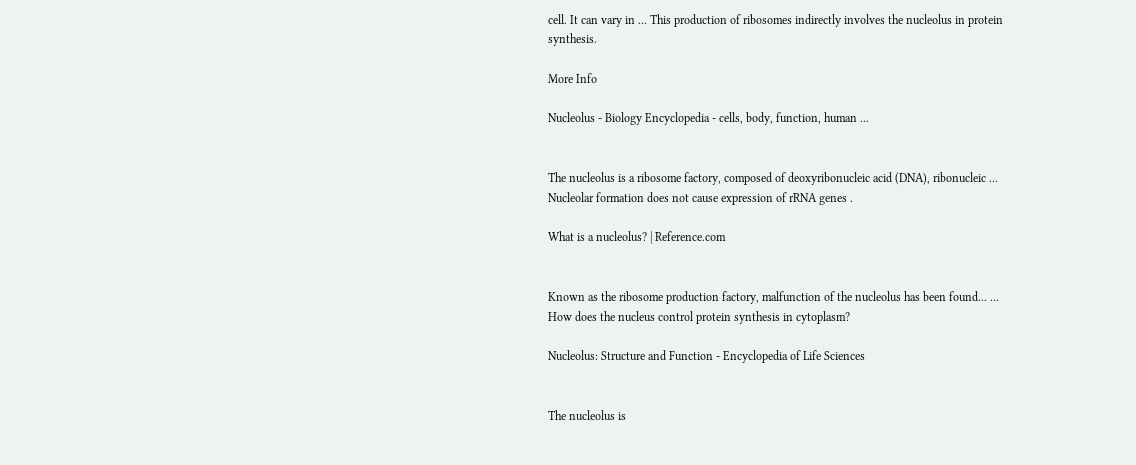cell. It can vary in ... This production of ribosomes indirectly involves the nucleolus in protein synthesis.

More Info

Nucleolus - Biology Encyclopedia - cells, body, function, human ...


The nucleolus is a ribosome factory, composed of deoxyribonucleic acid (DNA), ribonucleic ... Nucleolar formation does not cause expression of rRNA genes .

What is a nucleolus? | Reference.com


Known as the ribosome production factory, malfunction of the nucleolus has been found... ... How does the nucleus control protein synthesis in cytoplasm?

Nucleolus: Structure and Function - Encyclopedia of Life Sciences


The nucleolus is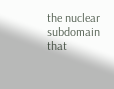the nuclear subdomain that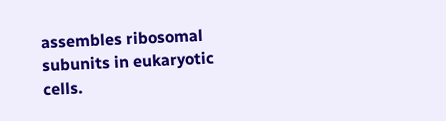assembles ribosomal subunits in eukaryotic cells.